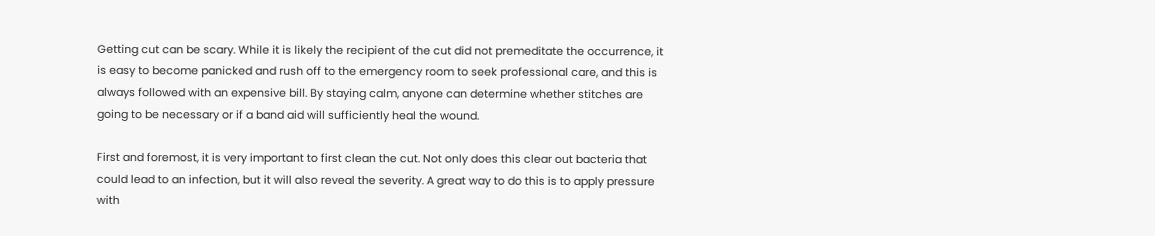Getting cut can be scary. While it is likely the recipient of the cut did not premeditate the occurrence, it is easy to become panicked and rush off to the emergency room to seek professional care, and this is always followed with an expensive bill. By staying calm, anyone can determine whether stitches are going to be necessary or if a band aid will sufficiently heal the wound.

First and foremost, it is very important to first clean the cut. Not only does this clear out bacteria that could lead to an infection, but it will also reveal the severity. A great way to do this is to apply pressure with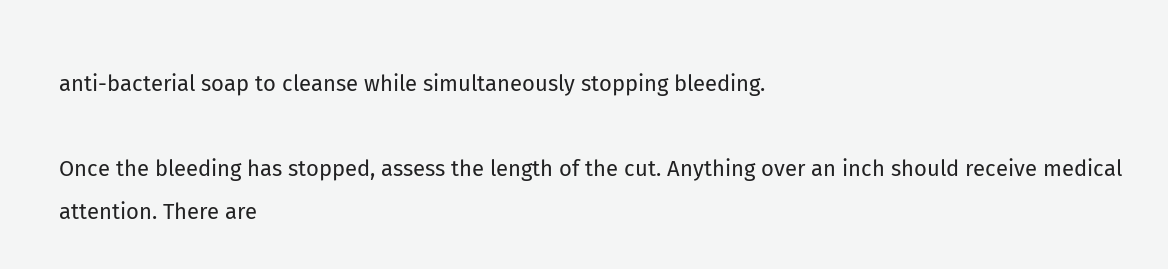anti-bacterial soap to cleanse while simultaneously stopping bleeding.

Once the bleeding has stopped, assess the length of the cut. Anything over an inch should receive medical attention. There are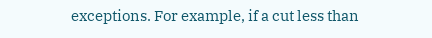exceptions. For example, if a cut less than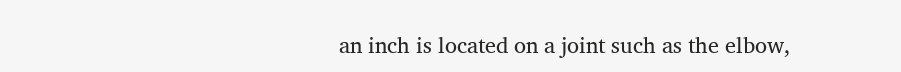an inch is located on a joint such as the elbow,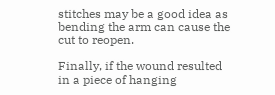stitches may be a good idea as bending the arm can cause the cut to reopen.

Finally, if the wound resulted in a piece of hanging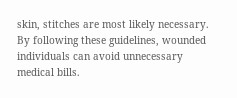skin, stitches are most likely necessary. By following these guidelines, wounded individuals can avoid unnecessary medical bills.